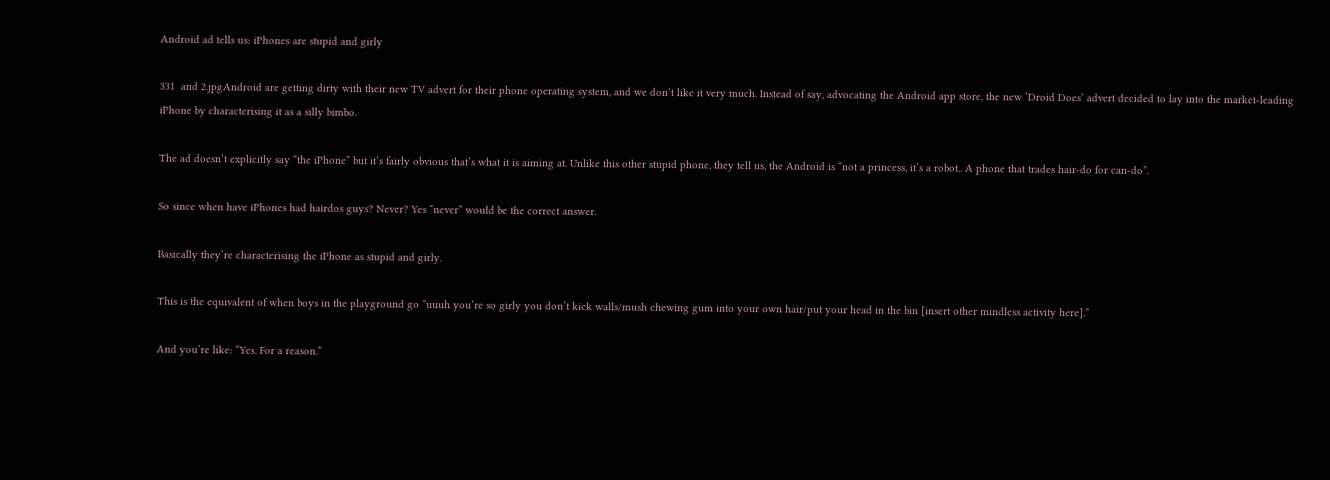Android ad tells us: iPhones are stupid and girly

331  and 2.jpgAndroid are getting dirty with their new TV advert for their phone operating system, and we don’t like it very much. Instead of say, advocating the Android app store, the new ‘Droid Does’ advert decided to lay into the market-leading iPhone by characterising it as a silly bimbo.

The ad doesn’t explicitly say “the iPhone” but it’s fairly obvious that’s what it is aiming at. Unlike this other stupid phone, they tell us, the Android is “not a princess, it’s a robot.. A phone that trades hair-do for can-do”.

So since when have iPhones had hairdos guys? Never? Yes “never” would be the correct answer.

Basically they’re characterising the iPhone as stupid and girly.

This is the equivalent of when boys in the playground go “uuuh you’re so girly you don’t kick walls/mush chewing gum into your own hair/put your head in the bin [insert other mindless activity here].”

And you’re like: “Yes. For a reason.”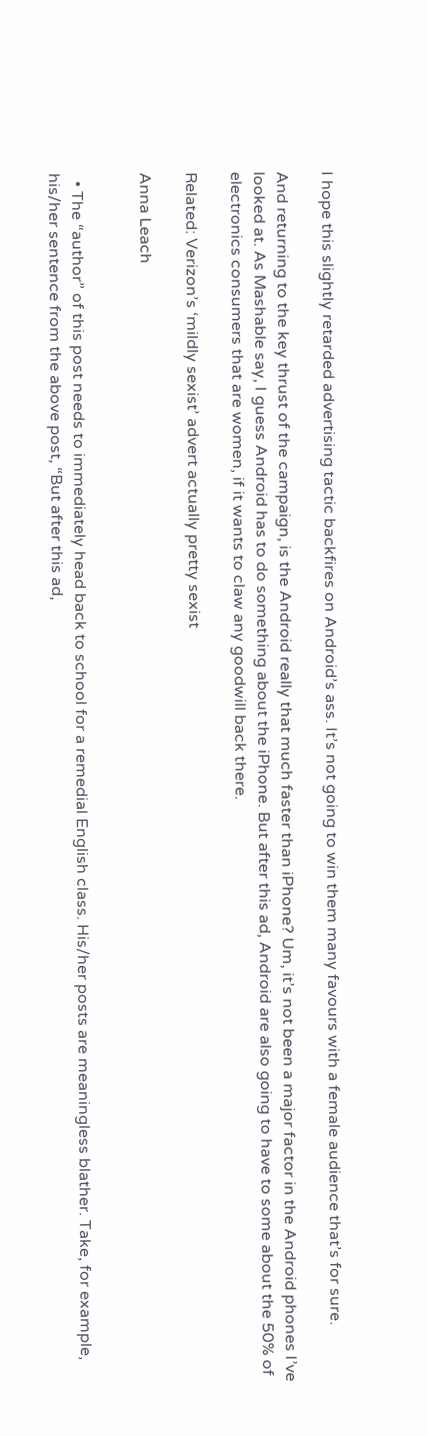I hope this slightly retarded advertising tactic backfires on Android’s ass. It’s not going to win them many favours with a female audience that’s for sure.

And returning to the key thrust of the campaign, is the Android really that much faster than iPhone? Um, it’s not been a major factor in the Android phones I’ve looked at. As Mashable say, I guess Android has to do something about the iPhone. But after this ad, Android are also going to have to some about the 50% of electronics consumers that are women, if it wants to claw any goodwill back there.

Related: Verizon’s ‘mildly sexist’ advert actually pretty sexist

Anna Leach


  • The “author” of this post needs to immediately head back to school for a remedial English class. His/her posts are meaningless blather. Take, for example, his/her sentence from the above post, “But after this ad,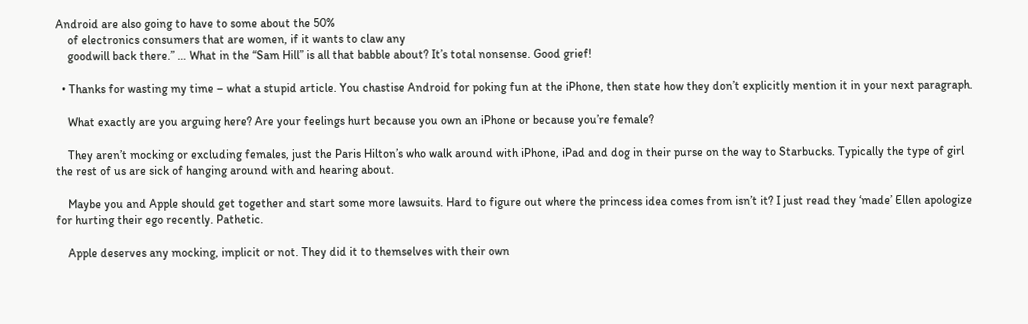Android are also going to have to some about the 50%
    of electronics consumers that are women, if it wants to claw any
    goodwill back there.” … What in the “Sam Hill” is all that babble about? It’s total nonsense. Good grief!

  • Thanks for wasting my time – what a stupid article. You chastise Android for poking fun at the iPhone, then state how they don’t explicitly mention it in your next paragraph.

    What exactly are you arguing here? Are your feelings hurt because you own an iPhone or because you’re female?

    They aren’t mocking or excluding females, just the Paris Hilton’s who walk around with iPhone, iPad and dog in their purse on the way to Starbucks. Typically the type of girl the rest of us are sick of hanging around with and hearing about.

    Maybe you and Apple should get together and start some more lawsuits. Hard to figure out where the princess idea comes from isn’t it? I just read they ‘made’ Ellen apologize for hurting their ego recently. Pathetic.

    Apple deserves any mocking, implicit or not. They did it to themselves with their own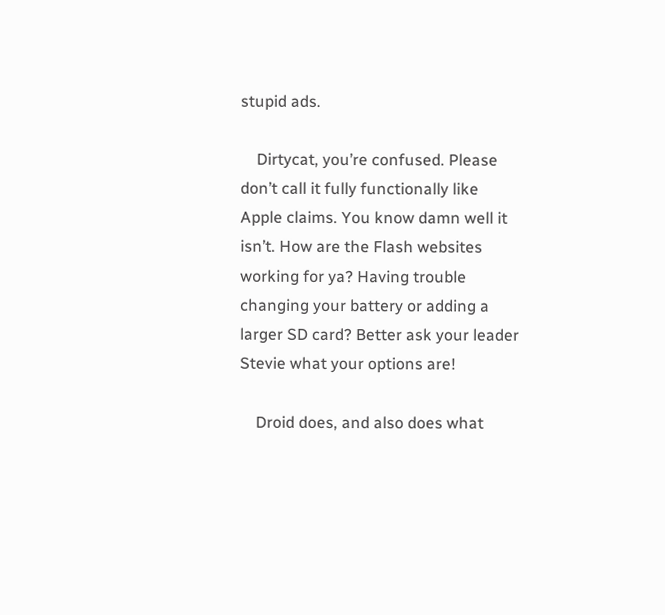stupid ads.

    Dirtycat, you’re confused. Please don’t call it fully functionally like Apple claims. You know damn well it isn’t. How are the Flash websites working for ya? Having trouble changing your battery or adding a larger SD card? Better ask your leader Stevie what your options are!

    Droid does, and also does what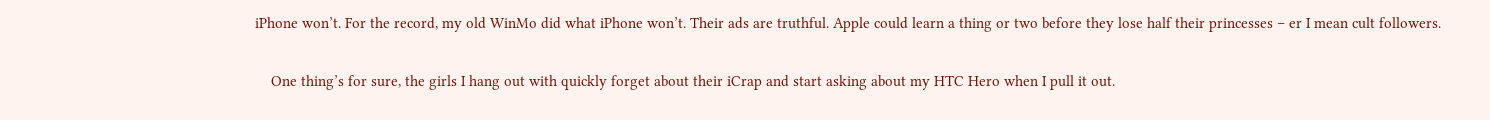iPhone won’t. For the record, my old WinMo did what iPhone won’t. Their ads are truthful. Apple could learn a thing or two before they lose half their princesses – er I mean cult followers.

    One thing’s for sure, the girls I hang out with quickly forget about their iCrap and start asking about my HTC Hero when I pull it out.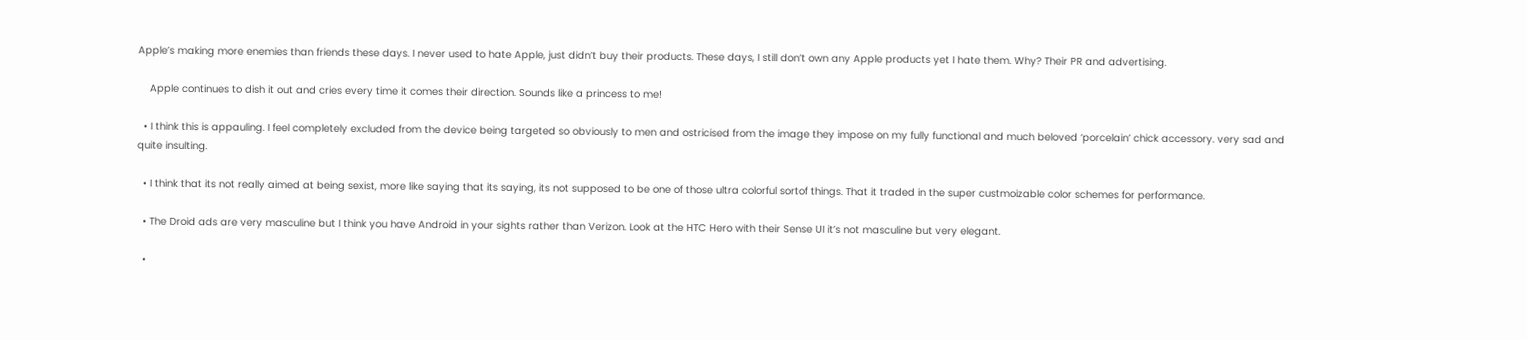Apple’s making more enemies than friends these days. I never used to hate Apple, just didn’t buy their products. These days, I still don’t own any Apple products yet I hate them. Why? Their PR and advertising.

    Apple continues to dish it out and cries every time it comes their direction. Sounds like a princess to me!

  • I think this is appauling. I feel completely excluded from the device being targeted so obviously to men and ostricised from the image they impose on my fully functional and much beloved ‘porcelain’ chick accessory. very sad and quite insulting.

  • I think that its not really aimed at being sexist, more like saying that its saying, its not supposed to be one of those ultra colorful sortof things. That it traded in the super custmoizable color schemes for performance.

  • The Droid ads are very masculine but I think you have Android in your sights rather than Verizon. Look at the HTC Hero with their Sense UI it’s not masculine but very elegant.

  •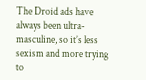The Droid ads have always been ultra-masculine, so it’s less sexism and more trying to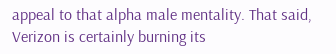appeal to that alpha male mentality. That said, Verizon is certainly burning its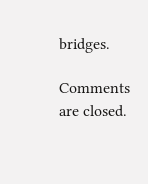bridges.

Comments are closed.